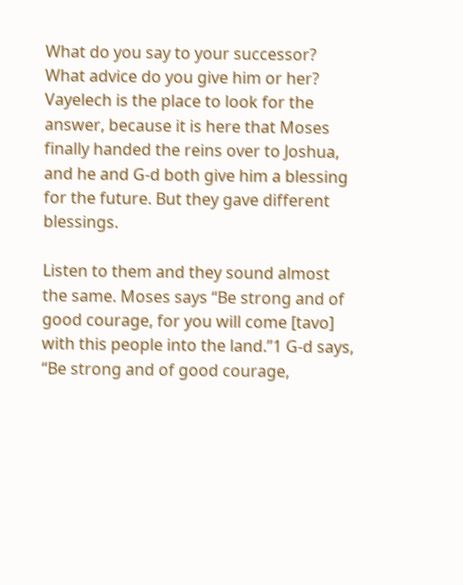What do you say to your successor? What advice do you give him or her? Vayelech is the place to look for the answer, because it is here that Moses finally handed the reins over to Joshua, and he and G‑d both give him a blessing for the future. But they gave different blessings.

Listen to them and they sound almost the same. Moses says “Be strong and of good courage, for you will come [tavo] with this people into the land.”1 G‑d says, “Be strong and of good courage,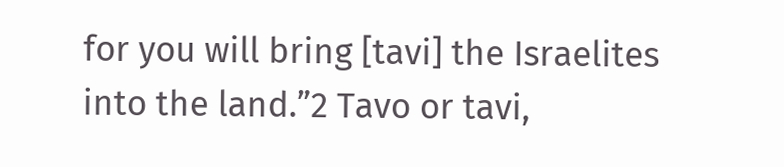for you will bring [tavi] the Israelites into the land.”2 Tavo or tavi,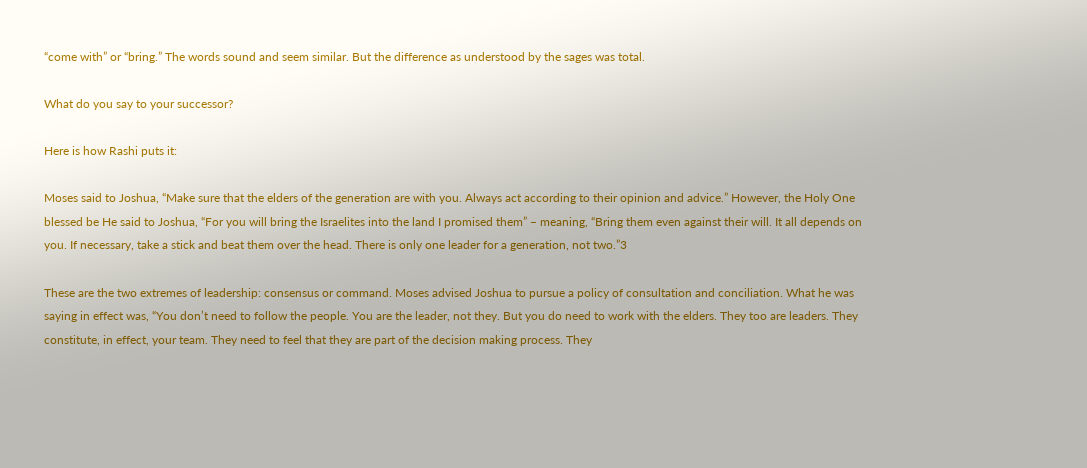“come with” or “bring.” The words sound and seem similar. But the difference as understood by the sages was total.

What do you say to your successor?

Here is how Rashi puts it:

Moses said to Joshua, “Make sure that the elders of the generation are with you. Always act according to their opinion and advice.” However, the Holy One blessed be He said to Joshua, “For you will bring the Israelites into the land I promised them” – meaning, “Bring them even against their will. It all depends on you. If necessary, take a stick and beat them over the head. There is only one leader for a generation, not two.”3

These are the two extremes of leadership: consensus or command. Moses advised Joshua to pursue a policy of consultation and conciliation. What he was saying in effect was, “You don’t need to follow the people. You are the leader, not they. But you do need to work with the elders. They too are leaders. They constitute, in effect, your team. They need to feel that they are part of the decision making process. They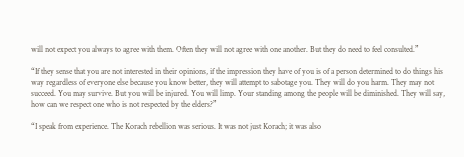will not expect you always to agree with them. Often they will not agree with one another. But they do need to feel consulted.”

“If they sense that you are not interested in their opinions, if the impression they have of you is of a person determined to do things his way regardless of everyone else because you know better, they will attempt to sabotage you. They will do you harm. They may not succeed. You may survive. But you will be injured. You will limp. Your standing among the people will be diminished. They will say, how can we respect one who is not respected by the elders?”

“I speak from experience. The Korach rebellion was serious. It was not just Korach; it was also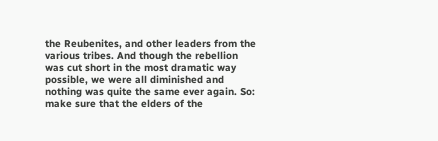the Reubenites, and other leaders from the various tribes. And though the rebellion was cut short in the most dramatic way possible, we were all diminished and nothing was quite the same ever again. So: make sure that the elders of the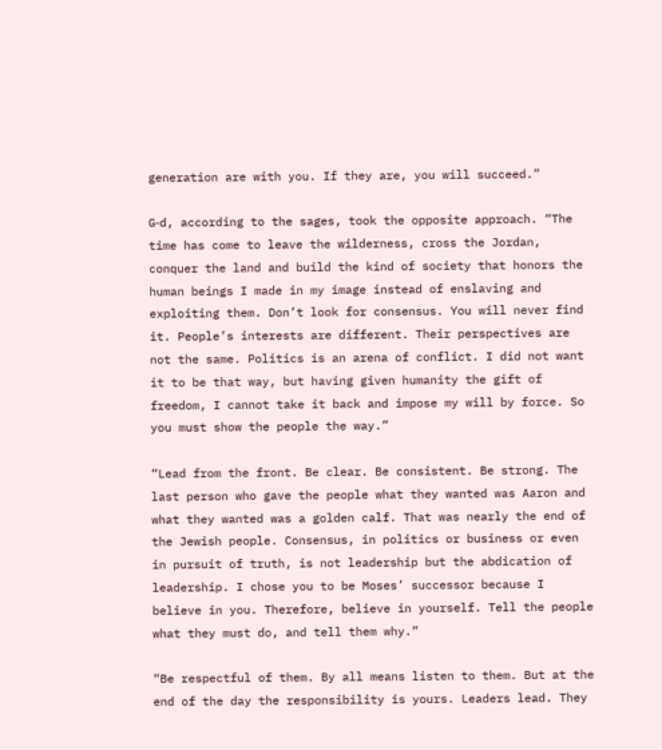generation are with you. If they are, you will succeed.”

G‑d, according to the sages, took the opposite approach. “The time has come to leave the wilderness, cross the Jordan, conquer the land and build the kind of society that honors the human beings I made in my image instead of enslaving and exploiting them. Don’t look for consensus. You will never find it. People’s interests are different. Their perspectives are not the same. Politics is an arena of conflict. I did not want it to be that way, but having given humanity the gift of freedom, I cannot take it back and impose my will by force. So you must show the people the way.”

“Lead from the front. Be clear. Be consistent. Be strong. The last person who gave the people what they wanted was Aaron and what they wanted was a golden calf. That was nearly the end of the Jewish people. Consensus, in politics or business or even in pursuit of truth, is not leadership but the abdication of leadership. I chose you to be Moses’ successor because I believe in you. Therefore, believe in yourself. Tell the people what they must do, and tell them why.”

“Be respectful of them. By all means listen to them. But at the end of the day the responsibility is yours. Leaders lead. They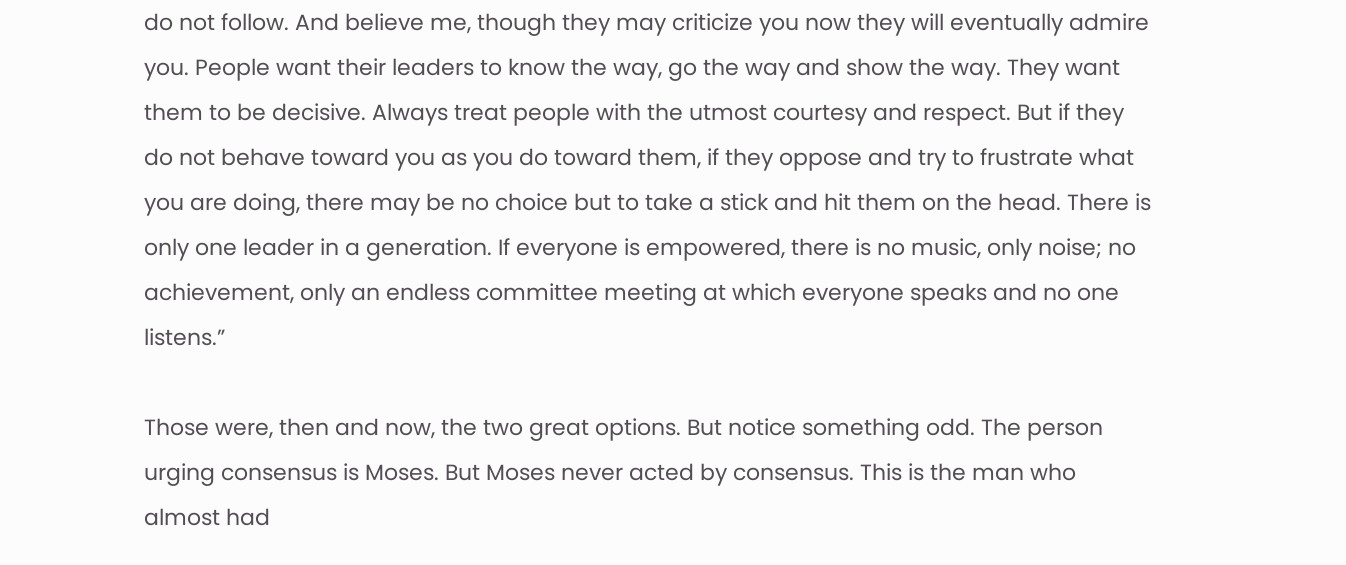do not follow. And believe me, though they may criticize you now they will eventually admire you. People want their leaders to know the way, go the way and show the way. They want them to be decisive. Always treat people with the utmost courtesy and respect. But if they do not behave toward you as you do toward them, if they oppose and try to frustrate what you are doing, there may be no choice but to take a stick and hit them on the head. There is only one leader in a generation. If everyone is empowered, there is no music, only noise; no achievement, only an endless committee meeting at which everyone speaks and no one listens.”

Those were, then and now, the two great options. But notice something odd. The person urging consensus is Moses. But Moses never acted by consensus. This is the man who almost had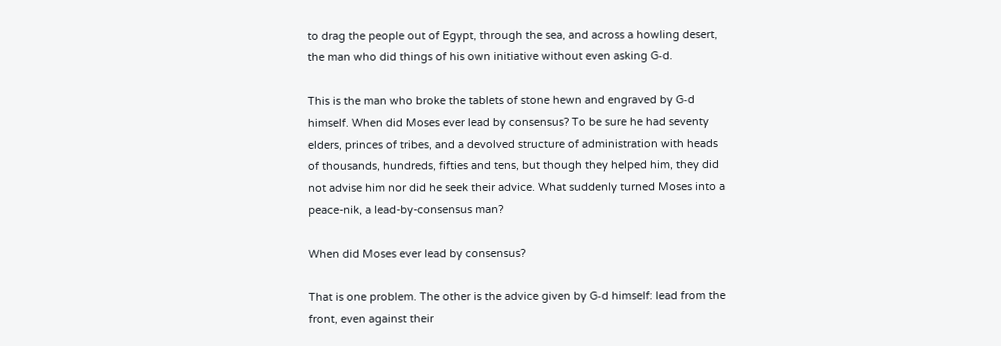to drag the people out of Egypt, through the sea, and across a howling desert, the man who did things of his own initiative without even asking G‑d.

This is the man who broke the tablets of stone hewn and engraved by G‑d himself. When did Moses ever lead by consensus? To be sure he had seventy elders, princes of tribes, and a devolved structure of administration with heads of thousands, hundreds, fifties and tens, but though they helped him, they did not advise him nor did he seek their advice. What suddenly turned Moses into a peace-nik, a lead-by-consensus man?

When did Moses ever lead by consensus?

That is one problem. The other is the advice given by G‑d himself: lead from the front, even against their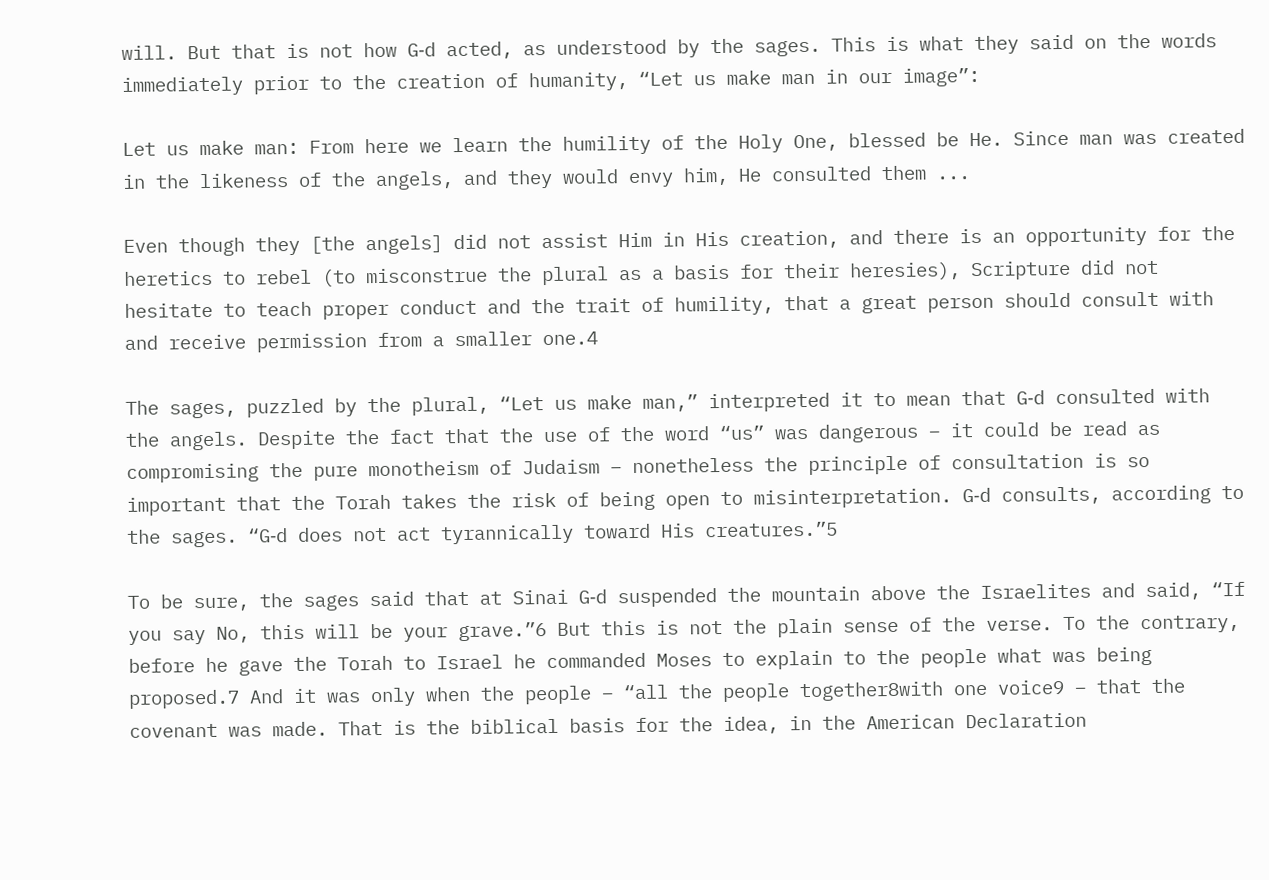will. But that is not how G‑d acted, as understood by the sages. This is what they said on the words immediately prior to the creation of humanity, “Let us make man in our image”:

Let us make man: From here we learn the humility of the Holy One, blessed be He. Since man was created in the likeness of the angels, and they would envy him, He consulted them ...

Even though they [the angels] did not assist Him in His creation, and there is an opportunity for the heretics to rebel (to misconstrue the plural as a basis for their heresies), Scripture did not hesitate to teach proper conduct and the trait of humility, that a great person should consult with and receive permission from a smaller one.4

The sages, puzzled by the plural, “Let us make man,” interpreted it to mean that G‑d consulted with the angels. Despite the fact that the use of the word “us” was dangerous – it could be read as compromising the pure monotheism of Judaism – nonetheless the principle of consultation is so important that the Torah takes the risk of being open to misinterpretation. G‑d consults, according to the sages. “G‑d does not act tyrannically toward His creatures.”5

To be sure, the sages said that at Sinai G‑d suspended the mountain above the Israelites and said, “If you say No, this will be your grave.”6 But this is not the plain sense of the verse. To the contrary, before he gave the Torah to Israel he commanded Moses to explain to the people what was being proposed.7 And it was only when the people – “all the people together8with one voice9 – that the covenant was made. That is the biblical basis for the idea, in the American Declaration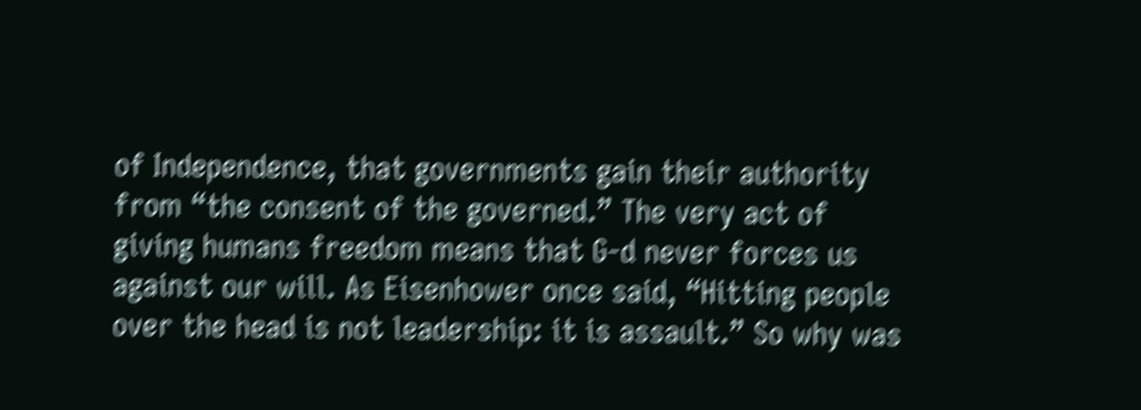of Independence, that governments gain their authority from “the consent of the governed.” The very act of giving humans freedom means that G‑d never forces us against our will. As Eisenhower once said, “Hitting people over the head is not leadership: it is assault.” So why was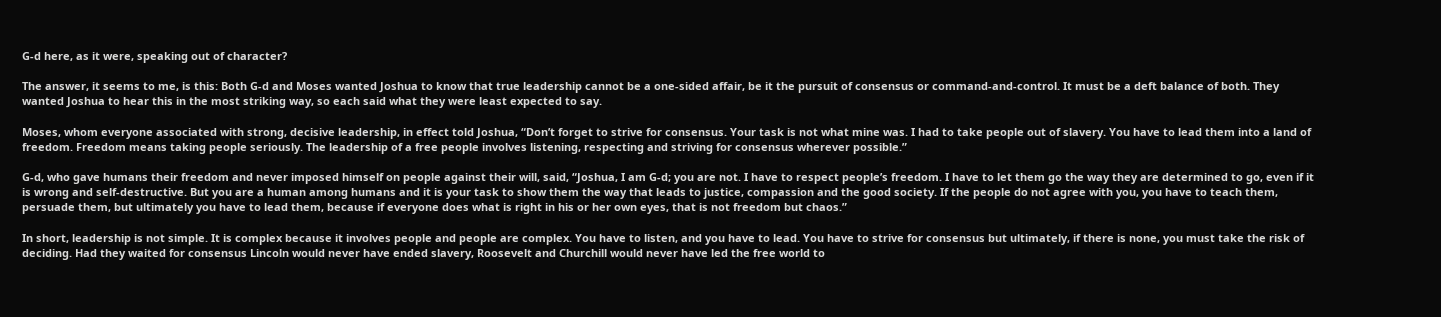G‑d here, as it were, speaking out of character?

The answer, it seems to me, is this: Both G‑d and Moses wanted Joshua to know that true leadership cannot be a one-sided affair, be it the pursuit of consensus or command-and-control. It must be a deft balance of both. They wanted Joshua to hear this in the most striking way, so each said what they were least expected to say.

Moses, whom everyone associated with strong, decisive leadership, in effect told Joshua, “Don’t forget to strive for consensus. Your task is not what mine was. I had to take people out of slavery. You have to lead them into a land of freedom. Freedom means taking people seriously. The leadership of a free people involves listening, respecting and striving for consensus wherever possible.”

G‑d, who gave humans their freedom and never imposed himself on people against their will, said, “Joshua, I am G‑d; you are not. I have to respect people’s freedom. I have to let them go the way they are determined to go, even if it is wrong and self-destructive. But you are a human among humans and it is your task to show them the way that leads to justice, compassion and the good society. If the people do not agree with you, you have to teach them, persuade them, but ultimately you have to lead them, because if everyone does what is right in his or her own eyes, that is not freedom but chaos.”

In short, leadership is not simple. It is complex because it involves people and people are complex. You have to listen, and you have to lead. You have to strive for consensus but ultimately, if there is none, you must take the risk of deciding. Had they waited for consensus Lincoln would never have ended slavery, Roosevelt and Churchill would never have led the free world to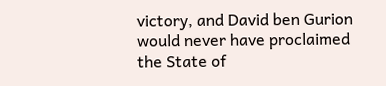victory, and David ben Gurion would never have proclaimed the State of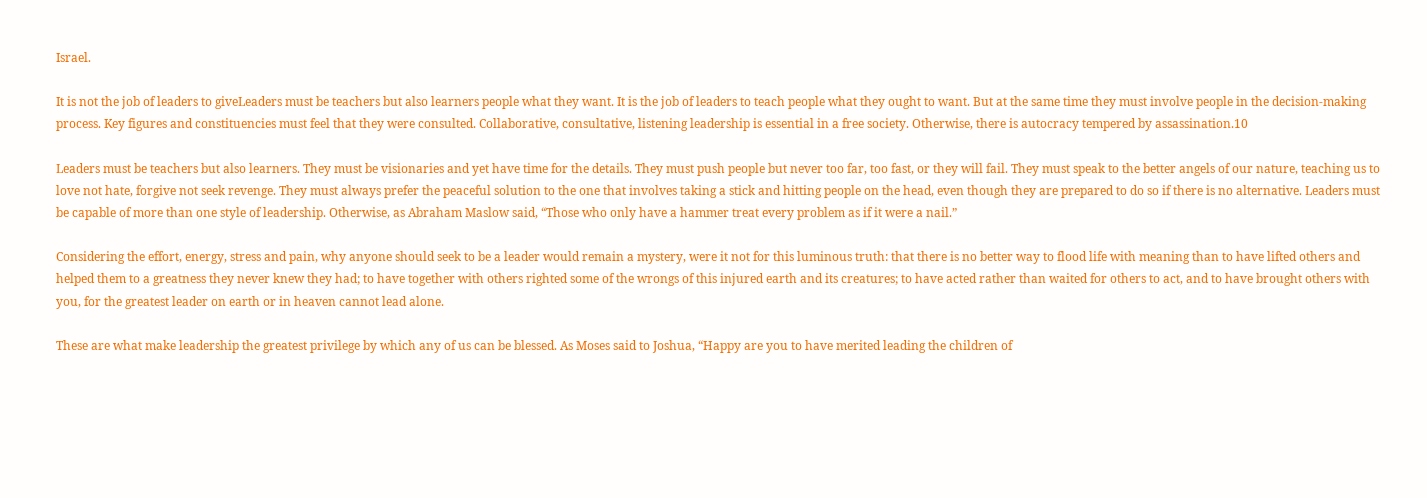Israel.

It is not the job of leaders to giveLeaders must be teachers but also learners people what they want. It is the job of leaders to teach people what they ought to want. But at the same time they must involve people in the decision-making process. Key figures and constituencies must feel that they were consulted. Collaborative, consultative, listening leadership is essential in a free society. Otherwise, there is autocracy tempered by assassination.10

Leaders must be teachers but also learners. They must be visionaries and yet have time for the details. They must push people but never too far, too fast, or they will fail. They must speak to the better angels of our nature, teaching us to love not hate, forgive not seek revenge. They must always prefer the peaceful solution to the one that involves taking a stick and hitting people on the head, even though they are prepared to do so if there is no alternative. Leaders must be capable of more than one style of leadership. Otherwise, as Abraham Maslow said, “Those who only have a hammer treat every problem as if it were a nail.”

Considering the effort, energy, stress and pain, why anyone should seek to be a leader would remain a mystery, were it not for this luminous truth: that there is no better way to flood life with meaning than to have lifted others and helped them to a greatness they never knew they had; to have together with others righted some of the wrongs of this injured earth and its creatures; to have acted rather than waited for others to act, and to have brought others with you, for the greatest leader on earth or in heaven cannot lead alone.

These are what make leadership the greatest privilege by which any of us can be blessed. As Moses said to Joshua, “Happy are you to have merited leading the children of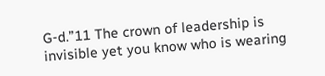G‑d.”11 The crown of leadership is invisible yet you know who is wearing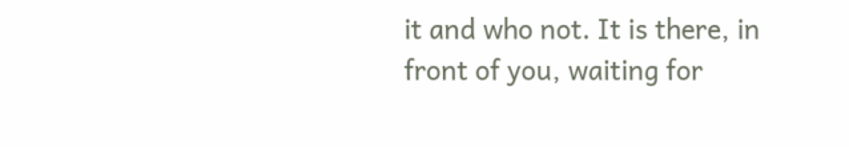it and who not. It is there, in front of you, waiting for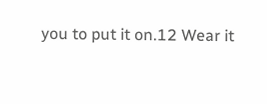you to put it on.12 Wear it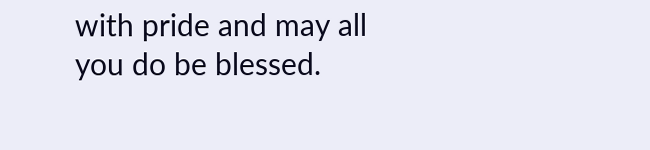with pride and may all you do be blessed.